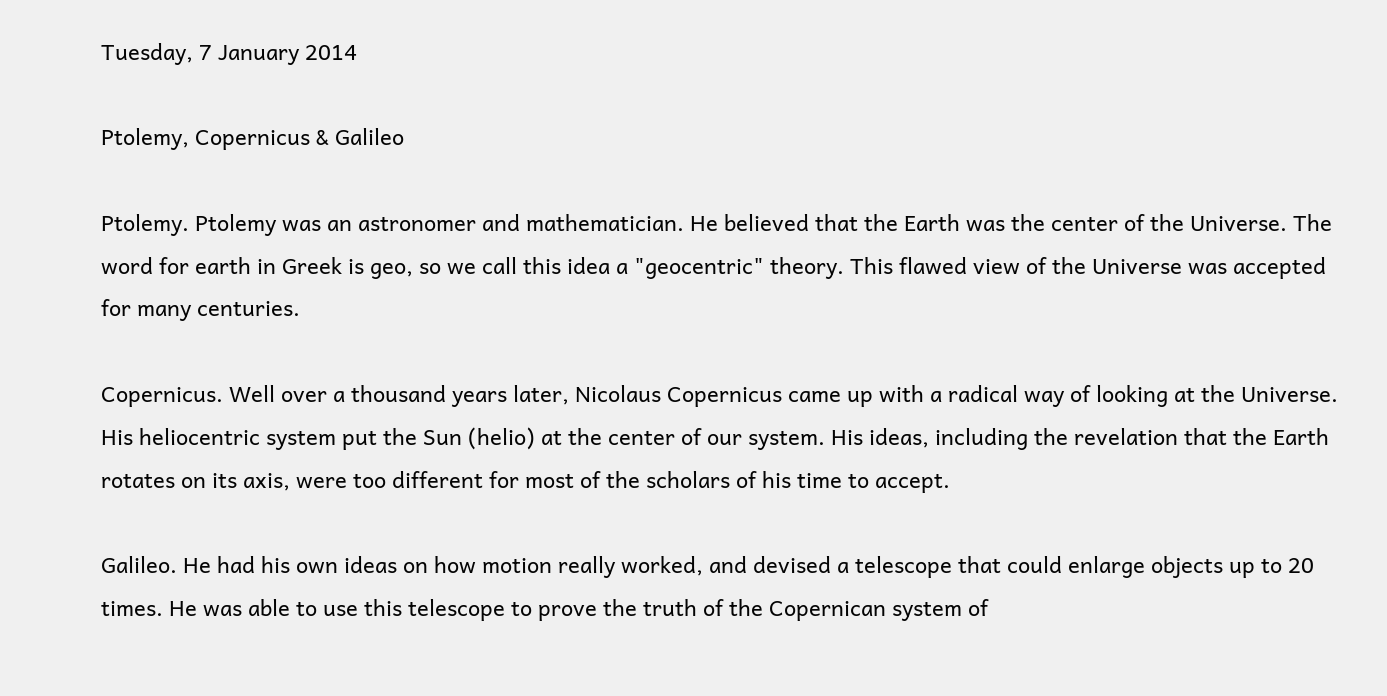Tuesday, 7 January 2014

Ptolemy, Copernicus & Galileo

Ptolemy. Ptolemy was an astronomer and mathematician. He believed that the Earth was the center of the Universe. The word for earth in Greek is geo, so we call this idea a "geocentric" theory. This flawed view of the Universe was accepted for many centuries.

Copernicus. Well over a thousand years later, Nicolaus Copernicus came up with a radical way of looking at the Universe. His heliocentric system put the Sun (helio) at the center of our system. His ideas, including the revelation that the Earth rotates on its axis, were too different for most of the scholars of his time to accept.

Galileo. He had his own ideas on how motion really worked, and devised a telescope that could enlarge objects up to 20 times. He was able to use this telescope to prove the truth of the Copernican system of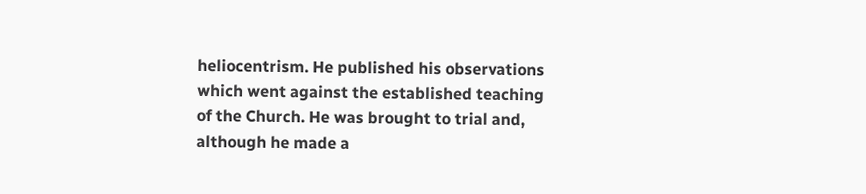heliocentrism. He published his observations which went against the established teaching of the Church. He was brought to trial and, although he made a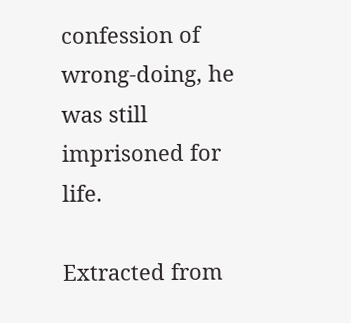confession of wrong-doing, he was still imprisoned for life.

Extracted from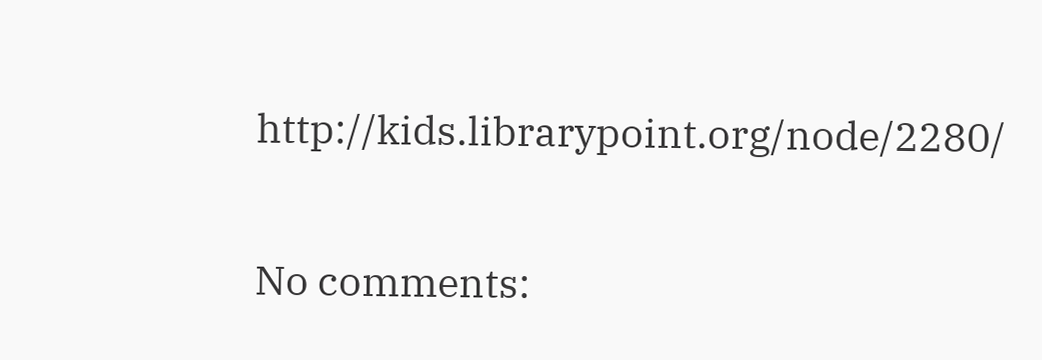http://kids.librarypoint.org/node/2280/

No comments: